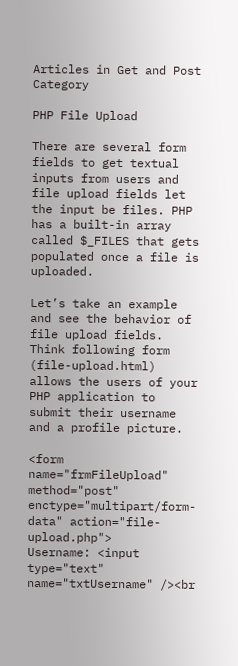Articles in Get and Post Category

PHP File Upload

There are several form fields to get textual inputs from users and file upload fields let the input be files. PHP has a built-in array called $_FILES that gets populated once a file is uploaded.

Let’s take an example and see the behavior of file upload fields. Think following form (file-upload.html) allows the users of your PHP application to submit their username and a profile picture.

<form name="frmFileUpload" method="post" enctype="multipart/form-data" action="file-upload.php">
Username: <input type="text" name="txtUsername" /><br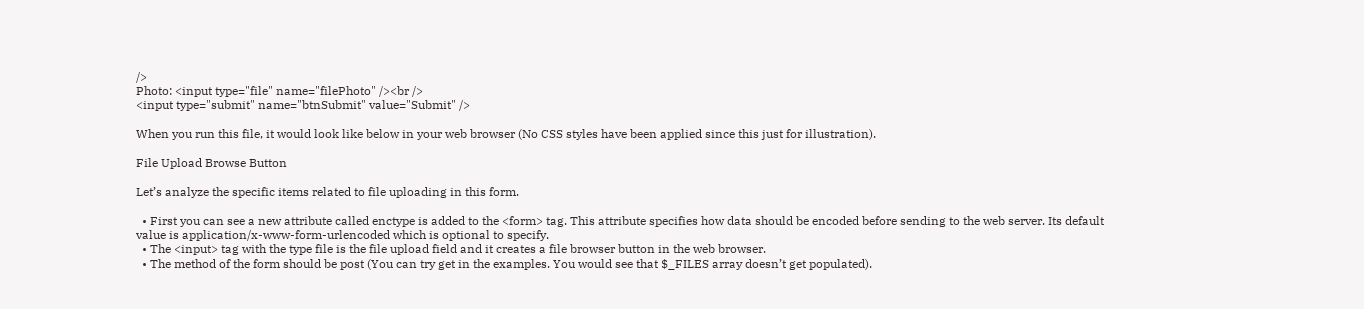/>
Photo: <input type="file" name="filePhoto" /><br />
<input type="submit" name="btnSubmit" value="Submit" />

When you run this file, it would look like below in your web browser (No CSS styles have been applied since this just for illustration).

File Upload Browse Button

Let’s analyze the specific items related to file uploading in this form.

  • First you can see a new attribute called enctype is added to the <form> tag. This attribute specifies how data should be encoded before sending to the web server. Its default value is application/x-www-form-urlencoded which is optional to specify.
  • The <input> tag with the type file is the file upload field and it creates a file browser button in the web browser.
  • The method of the form should be post (You can try get in the examples. You would see that $_FILES array doesn’t get populated).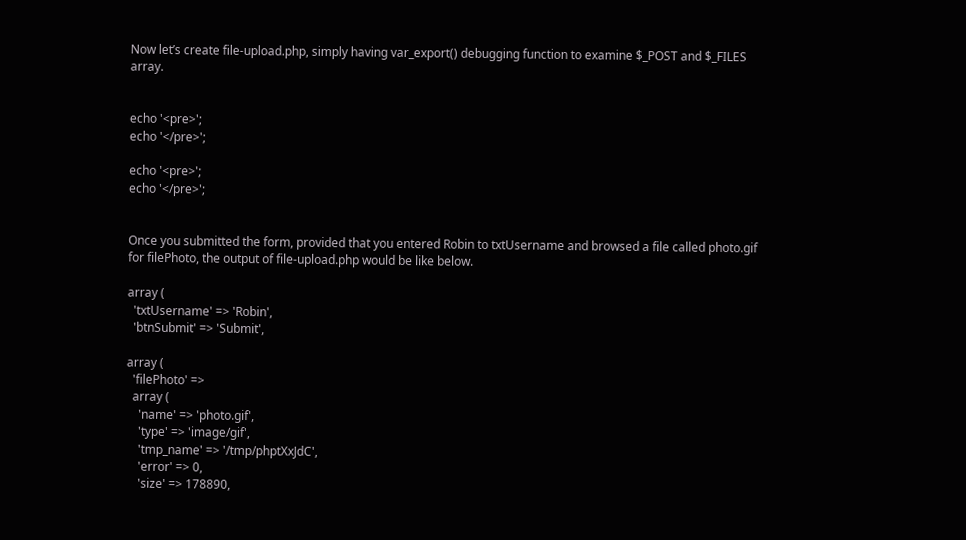Now let’s create file-upload.php, simply having var_export() debugging function to examine $_POST and $_FILES array.


echo '<pre>';
echo '</pre>';

echo '<pre>';
echo '</pre>';


Once you submitted the form, provided that you entered Robin to txtUsername and browsed a file called photo.gif for filePhoto, the output of file-upload.php would be like below.

array (
  'txtUsername' => 'Robin',
  'btnSubmit' => 'Submit',

array (
  'filePhoto' =>
  array (
    'name' => 'photo.gif',
    'type' => 'image/gif',
    'tmp_name' => '/tmp/phptXxJdC',
    'error' => 0,
    'size' => 178890,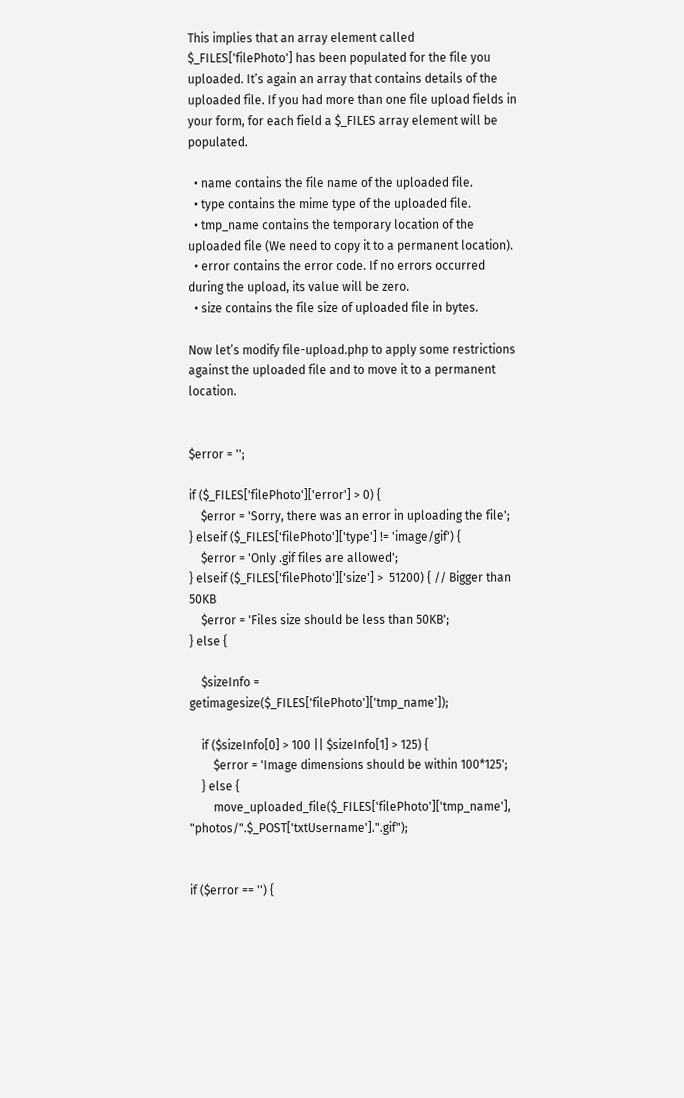This implies that an array element called $_FILES['filePhoto'] has been populated for the file you uploaded. It’s again an array that contains details of the uploaded file. If you had more than one file upload fields in your form, for each field a $_FILES array element will be populated.

  • name contains the file name of the uploaded file.
  • type contains the mime type of the uploaded file.
  • tmp_name contains the temporary location of the uploaded file (We need to copy it to a permanent location).
  • error contains the error code. If no errors occurred during the upload, its value will be zero.
  • size contains the file size of uploaded file in bytes.

Now let’s modify file-upload.php to apply some restrictions against the uploaded file and to move it to a permanent location.


$error = '';

if ($_FILES['filePhoto']['error'] > 0) {
    $error = 'Sorry, there was an error in uploading the file';
} elseif ($_FILES['filePhoto']['type'] != 'image/gif') {
    $error = 'Only .gif files are allowed';
} elseif ($_FILES['filePhoto']['size'] >  51200) { // Bigger than 50KB
    $error = 'Files size should be less than 50KB';
} else {

    $sizeInfo = getimagesize($_FILES['filePhoto']['tmp_name']);

    if ($sizeInfo[0] > 100 || $sizeInfo[1] > 125) {
        $error = 'Image dimensions should be within 100*125';
    } else {
        move_uploaded_file($_FILES['filePhoto']['tmp_name'], "photos/".$_POST['txtUsername'].".gif");


if ($error == '') {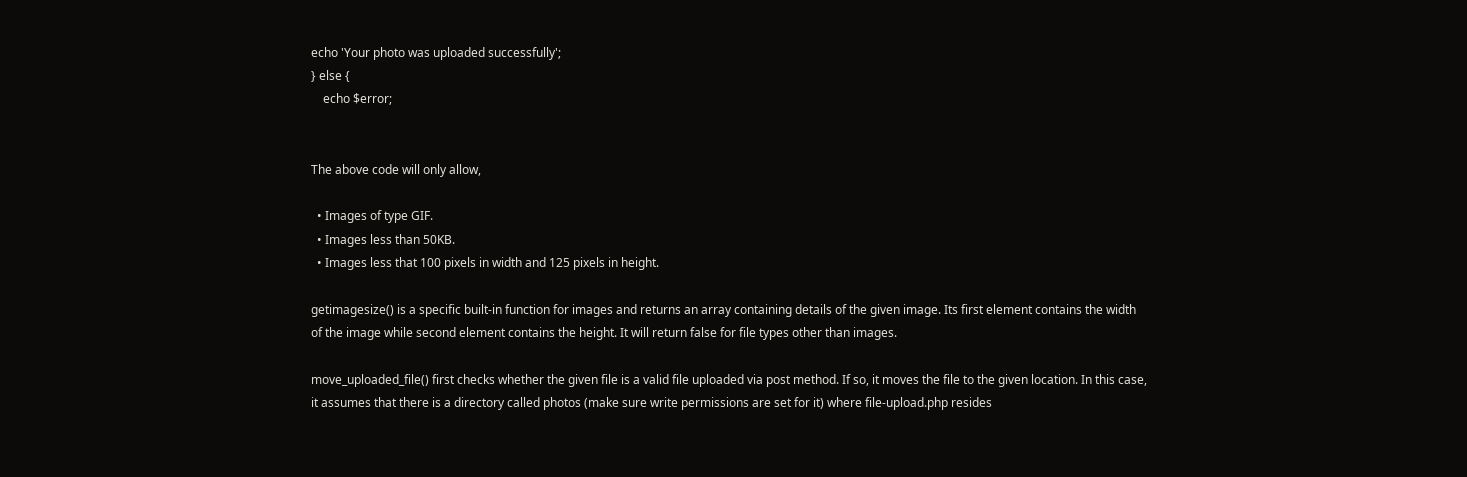echo 'Your photo was uploaded successfully';
} else {
    echo $error;


The above code will only allow,

  • Images of type GIF.
  • Images less than 50KB.
  • Images less that 100 pixels in width and 125 pixels in height.

getimagesize() is a specific built-in function for images and returns an array containing details of the given image. Its first element contains the width of the image while second element contains the height. It will return false for file types other than images.

move_uploaded_file() first checks whether the given file is a valid file uploaded via post method. If so, it moves the file to the given location. In this case, it assumes that there is a directory called photos (make sure write permissions are set for it) where file-upload.php resides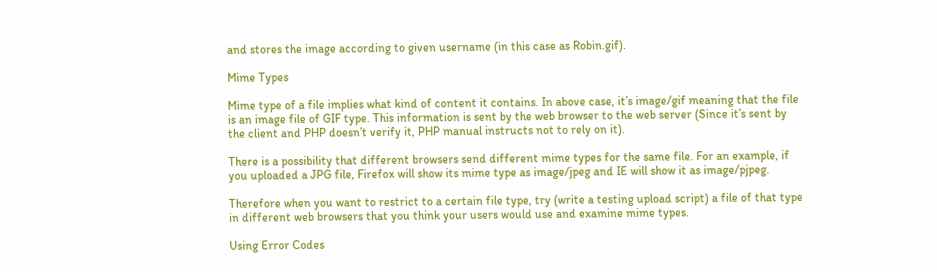and stores the image according to given username (in this case as Robin.gif).

Mime Types

Mime type of a file implies what kind of content it contains. In above case, it’s image/gif meaning that the file is an image file of GIF type. This information is sent by the web browser to the web server (Since it’s sent by the client and PHP doesn’t verify it, PHP manual instructs not to rely on it).

There is a possibility that different browsers send different mime types for the same file. For an example, if you uploaded a JPG file, Firefox will show its mime type as image/jpeg and IE will show it as image/pjpeg.

Therefore when you want to restrict to a certain file type, try (write a testing upload script) a file of that type in different web browsers that you think your users would use and examine mime types.

Using Error Codes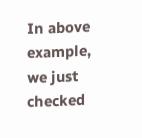In above example, we just checked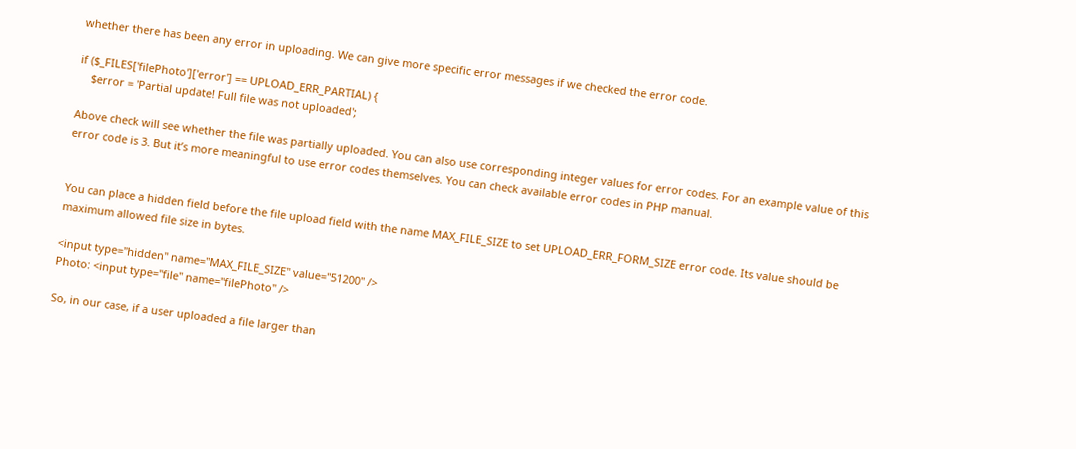whether there has been any error in uploading. We can give more specific error messages if we checked the error code.

if ($_FILES['filePhoto']['error'] == UPLOAD_ERR_PARTIAL) {
    $error = 'Partial update! Full file was not uploaded';

Above check will see whether the file was partially uploaded. You can also use corresponding integer values for error codes. For an example value of this error code is 3. But it’s more meaningful to use error codes themselves. You can check available error codes in PHP manual.


You can place a hidden field before the file upload field with the name MAX_FILE_SIZE to set UPLOAD_ERR_FORM_SIZE error code. Its value should be maximum allowed file size in bytes.

<input type="hidden" name="MAX_FILE_SIZE" value="51200" />
Photo: <input type="file" name="filePhoto" />

So, in our case, if a user uploaded a file larger than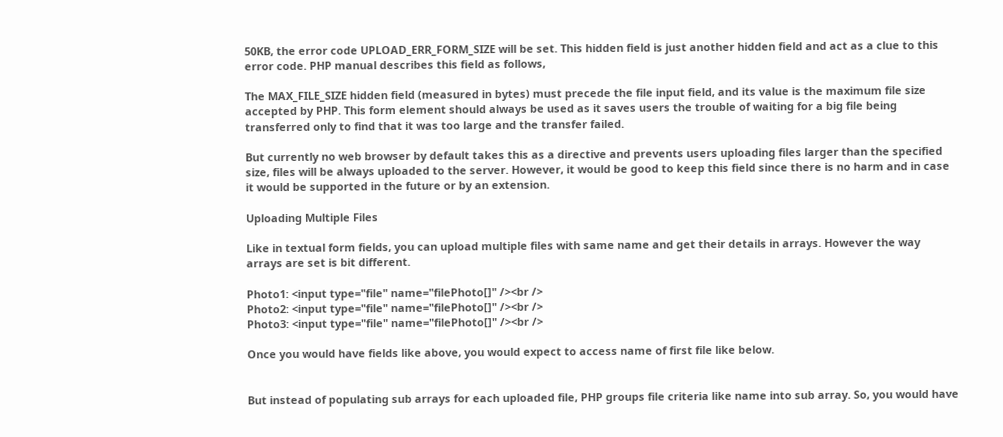50KB, the error code UPLOAD_ERR_FORM_SIZE will be set. This hidden field is just another hidden field and act as a clue to this error code. PHP manual describes this field as follows,

The MAX_FILE_SIZE hidden field (measured in bytes) must precede the file input field, and its value is the maximum file size accepted by PHP. This form element should always be used as it saves users the trouble of waiting for a big file being transferred only to find that it was too large and the transfer failed.

But currently no web browser by default takes this as a directive and prevents users uploading files larger than the specified size, files will be always uploaded to the server. However, it would be good to keep this field since there is no harm and in case it would be supported in the future or by an extension.

Uploading Multiple Files

Like in textual form fields, you can upload multiple files with same name and get their details in arrays. However the way arrays are set is bit different.

Photo1: <input type="file" name="filePhoto[]" /><br />
Photo2: <input type="file" name="filePhoto[]" /><br />
Photo3: <input type="file" name="filePhoto[]" /><br />

Once you would have fields like above, you would expect to access name of first file like below.


But instead of populating sub arrays for each uploaded file, PHP groups file criteria like name into sub array. So, you would have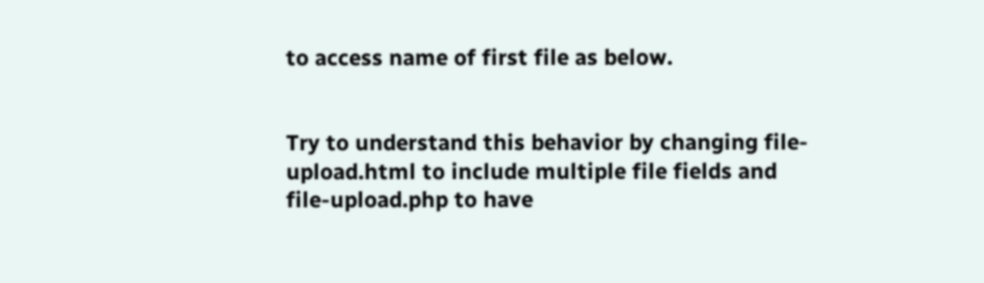to access name of first file as below.


Try to understand this behavior by changing file-upload.html to include multiple file fields and file-upload.php to have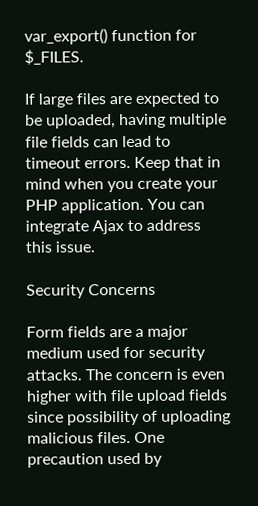var_export() function for $_FILES.

If large files are expected to be uploaded, having multiple file fields can lead to timeout errors. Keep that in mind when you create your PHP application. You can integrate Ajax to address this issue.

Security Concerns

Form fields are a major medium used for security attacks. The concern is even higher with file upload fields since possibility of uploading malicious files. One precaution used by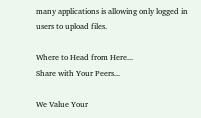many applications is allowing only logged in users to upload files.

Where to Head from Here...
Share with Your Peers...

We Value Your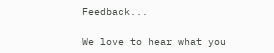Feedback...

We love to hear what you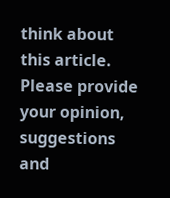think about this article. Please provide your opinion, suggestions and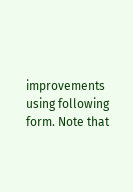improvements using following form. Note that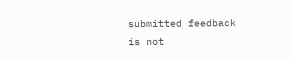submitted feedback is not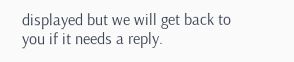displayed but we will get back to you if it needs a reply.